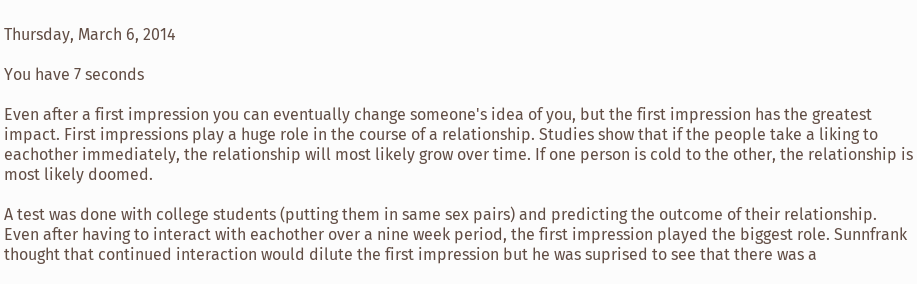Thursday, March 6, 2014

You have 7 seconds

Even after a first impression you can eventually change someone's idea of you, but the first impression has the greatest impact. First impressions play a huge role in the course of a relationship. Studies show that if the people take a liking to eachother immediately, the relationship will most likely grow over time. If one person is cold to the other, the relationship is most likely doomed.

A test was done with college students (putting them in same sex pairs) and predicting the outcome of their relationship. Even after having to interact with eachother over a nine week period, the first impression played the biggest role. Sunnfrank thought that continued interaction would dilute the first impression but he was suprised to see that there was a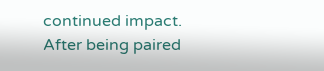continued impact. After being paired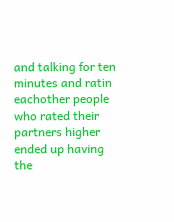and talking for ten minutes and ratin eachother people who rated their partners higher ended up having the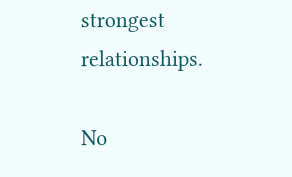strongest relationships.

No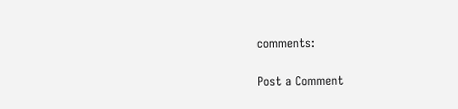comments:

Post a Comment